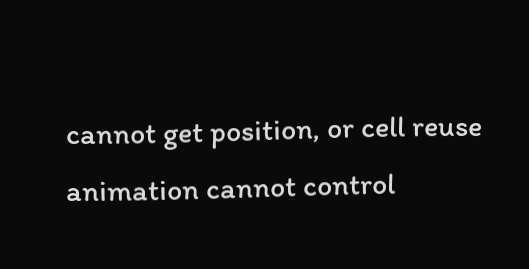cannot get position, or cell reuse animation cannot control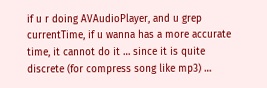if u r doing AVAudioPlayer, and u grep currentTime, if u wanna has a more accurate time, it cannot do it … since it is quite discrete (for compress song like mp3) …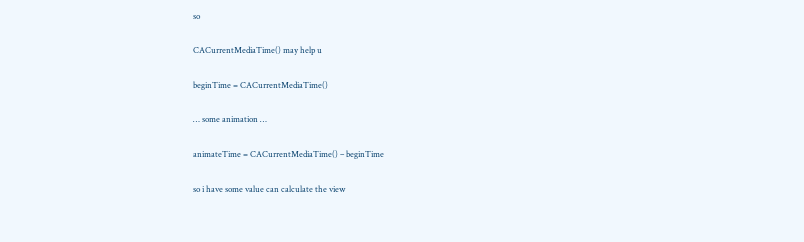so

CACurrentMediaTime() may help u

beginTime = CACurrentMediaTime()

… some animation …

animateTime = CACurrentMediaTime() – beginTime

so i have some value can calculate the view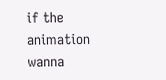if the animation wanna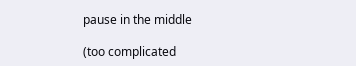pause in the middle

(too complicated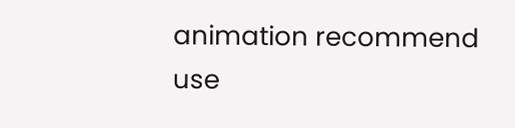animation recommend use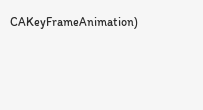CAKeyFrameAnimation)